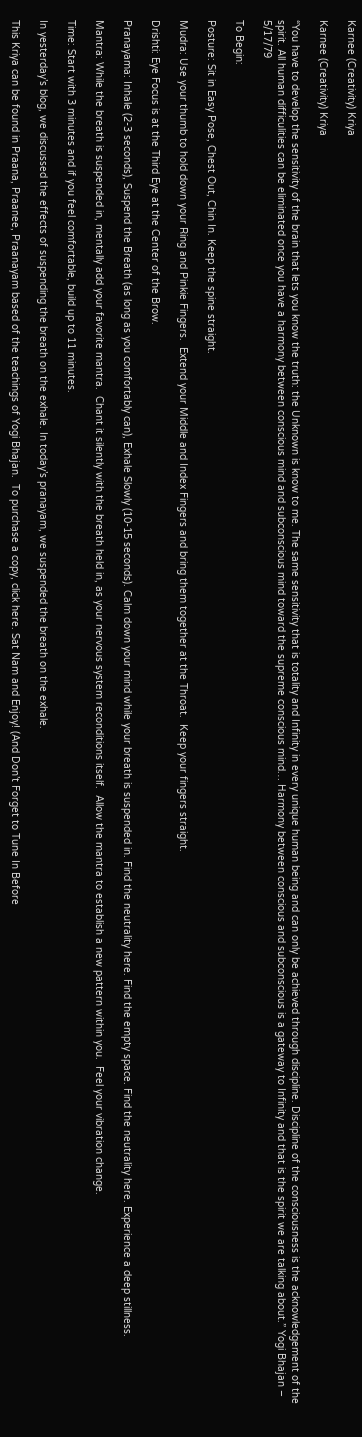Karnee (Creativity) Kriya

Karnee (Creativity) Kriya

“You have to develop the sensitivity of the brain that lets you know the truth: the Unknown is know to me. The same sensitivity that is totality and Infinity in every unique human being and can only be achieved through discipline. Discipline of the consciousness is the acknowledgement of the spirit. All human difficulities can be eliminated once you have a harmony between conscious mind and subconscious mind toward the supreme conscious mind… Harmony between conscious and subconscious is a gateway to Infinity and that is the spirit we are talking about.” Yogi Bhajan – 5/17/79

To Begin:

Posture: Sit in Easy Pose, Chest Out, Chin In. Keep the spine straight.

Mudra: Use your thumb to hold down your Ring and Pinkie Fingers.  Extend your Middle and Index Fingers and bring them together at the Throat.  Keep your fingers straight.

Drishti: Eye Focus is at the Third Eye at the Center of the Brow.

Pranayama: Inhale (2-3 seconds), Suspend the Breath (as long as you comfortably can), Exhale Slowly (10-15 seconds). Calm down your mind while your breath is suspended in. Find the neutrality here. Find the empty space. Find the neutrality here. Experience a deep stillness.

Mantra: While the breath is suspended in, mentally add your favorite mantra.  Chant it silently with the breath held in, as your nervous system reconditions itself.  Allow the mantra to establish a new pattern within you.  Feel your vibration change.

Time: Start with 3 minutes and if you feel comfortable, build up to 11 minutes.

In yesterday’s blog, we discussed the effects of suspending the breath on the exhale. In today’s pranayam, we suspended the breath on the exhale.

This Kriya can be found in Praana, Praanee, Praanayam based of the teachings of Yogi Bhajan.  To purchase a copy, click here. Sat Nam and Enjoy! (And Don’t Forget to Tune In Before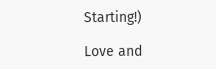Starting!)

Love and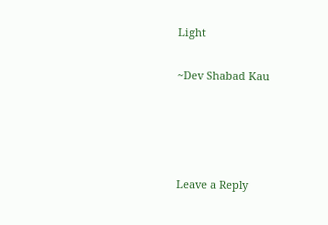Light

~Dev Shabad Kau




Leave a Reply